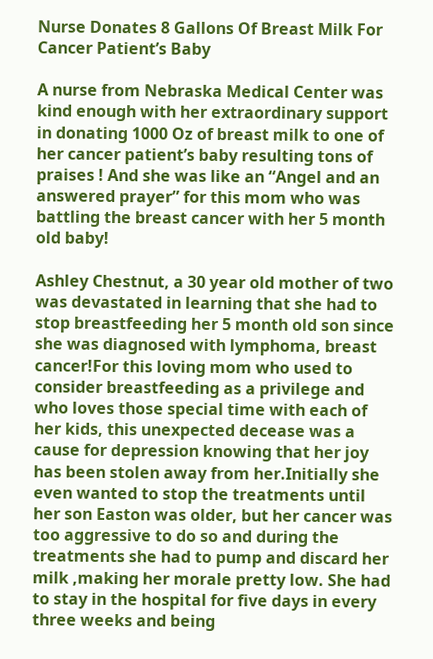Nurse Donates 8 Gallons Of Breast Milk For Cancer Patient’s Baby

A nurse from Nebraska Medical Center was kind enough with her extraordinary support in donating 1000 Oz of breast milk to one of her cancer patient’s baby resulting tons of praises ! And she was like an “Angel and an answered prayer” for this mom who was battling the breast cancer with her 5 month old baby!

Ashley Chestnut, a 30 year old mother of two was devastated in learning that she had to stop breastfeeding her 5 month old son since she was diagnosed with lymphoma, breast cancer!For this loving mom who used to consider breastfeeding as a privilege and who loves those special time with each of her kids, this unexpected decease was a cause for depression knowing that her joy has been stolen away from her.Initially she even wanted to stop the treatments until her son Easton was older, but her cancer was too aggressive to do so and during the treatments she had to pump and discard her milk ,making her morale pretty low. She had to stay in the hospital for five days in every three weeks and being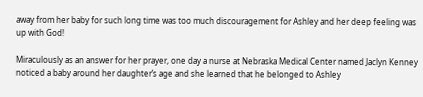away from her baby for such long time was too much discouragement for Ashley and her deep feeling was up with God!

Miraculously as an answer for her prayer, one day a nurse at Nebraska Medical Center named Jaclyn Kenney noticed a baby around her daughter’s age and she learned that he belonged to Ashley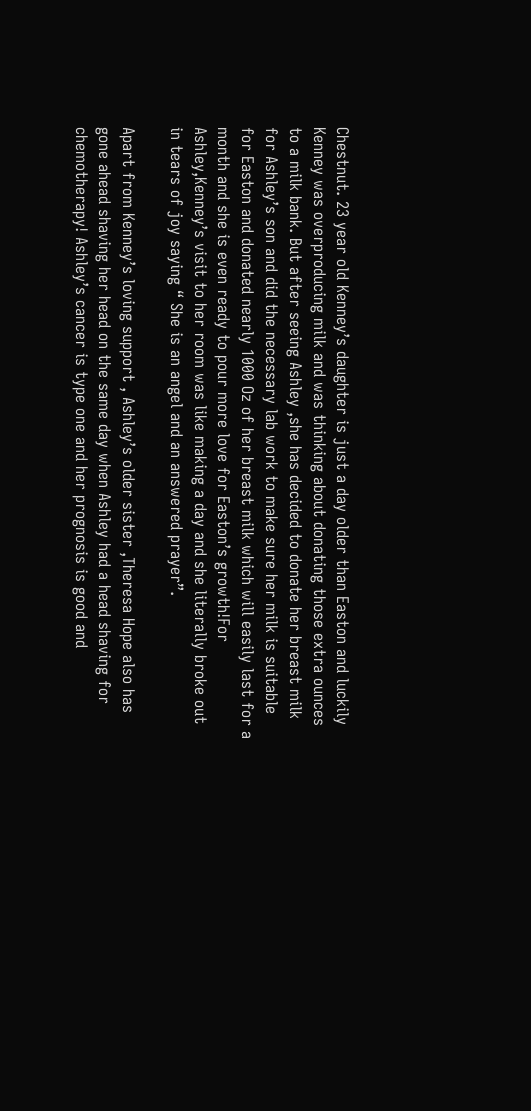Chestnut. 23 year old Kenney’s daughter is just a day older than Easton and luckily Kenney was overproducing milk and was thinking about donating those extra ounces to a milk bank. But after seeing Ashley ,she has decided to donate her breast milk for Ashley’s son and did the necessary lab work to make sure her milk is suitable for Easton and donated nearly 1000 Oz of her breast milk which will easily last for a month and she is even ready to pour more love for Easton’s growth!For Ashley,Kenney’s visit to her room was like making a day and she literally broke out in tears of joy saying “ She is an angel and an answered prayer”.

Apart from Kenney’s loving support , Ashley’s older sister ,Theresa Hope also has gone ahead shaving her head on the same day when Ashley had a head shaving for chemotherapy! Ashley’s cancer is type one and her prognosis is good and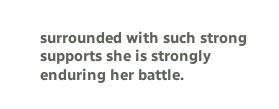surrounded with such strong supports she is strongly enduring her battle.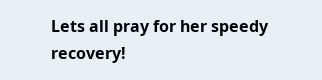Lets all pray for her speedy recovery!